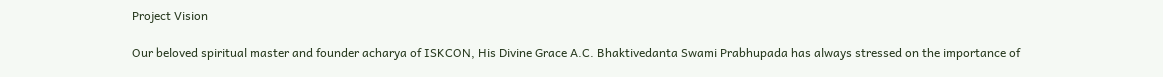Project Vision

Our beloved spiritual master and founder acharya of ISKCON, His Divine Grace A.C. Bhaktivedanta Swami Prabhupada has always stressed on the importance of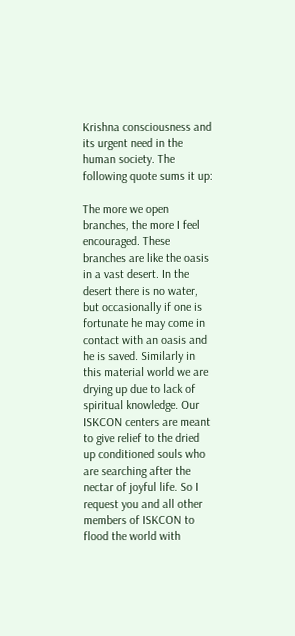Krishna consciousness and its urgent need in the human society. The following quote sums it up:

The more we open branches, the more I feel encouraged. These branches are like the oasis in a vast desert. In the desert there is no water, but occasionally if one is fortunate he may come in contact with an oasis and he is saved. Similarly in this material world we are drying up due to lack of spiritual knowledge. Our ISKCON centers are meant to give relief to the dried up conditioned souls who are searching after the nectar of joyful life. So I request you and all other members of ISKCON to flood the world with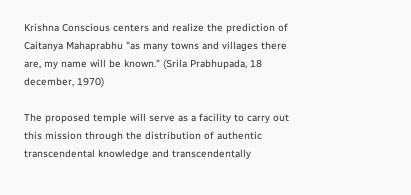Krishna Conscious centers and realize the prediction of Caitanya Mahaprabhu "as many towns and villages there are, my name will be known." (Srila Prabhupada, 18 december, 1970)

The proposed temple will serve as a facility to carry out this mission through the distribution of authentic transcendental knowledge and transcendentally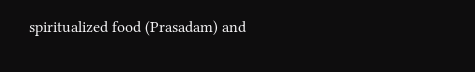spiritualized food (Prasadam) and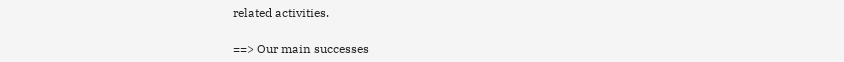related activities.

==> Our main successes